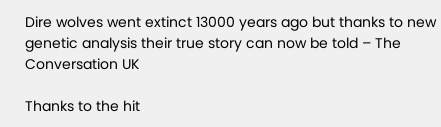Dire wolves went extinct 13000 years ago but thanks to new genetic analysis their true story can now be told – The Conversation UK

Thanks to the hit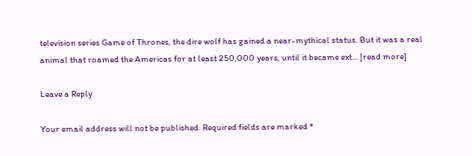television series Game of Thrones, the dire wolf has gained a near-mythical status. But it was a real animal that roamed the Americas for at least 250,000 years, until it became ext… [read more]

Leave a Reply

Your email address will not be published. Required fields are marked *